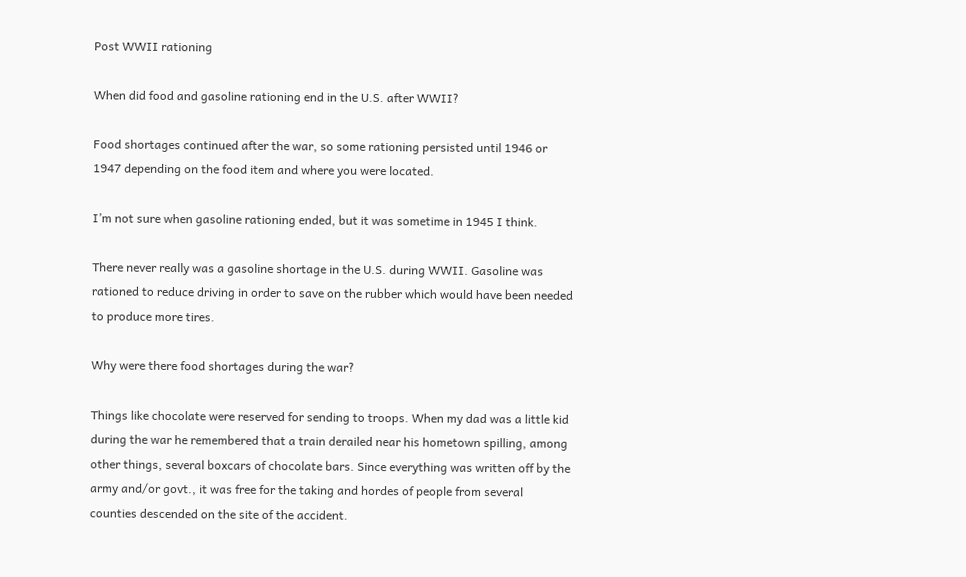Post WWII rationing

When did food and gasoline rationing end in the U.S. after WWII?

Food shortages continued after the war, so some rationing persisted until 1946 or 1947 depending on the food item and where you were located.

I’m not sure when gasoline rationing ended, but it was sometime in 1945 I think.

There never really was a gasoline shortage in the U.S. during WWII. Gasoline was rationed to reduce driving in order to save on the rubber which would have been needed to produce more tires.

Why were there food shortages during the war?

Things like chocolate were reserved for sending to troops. When my dad was a little kid during the war he remembered that a train derailed near his hometown spilling, among other things, several boxcars of chocolate bars. Since everything was written off by the army and/or govt., it was free for the taking and hordes of people from several counties descended on the site of the accident.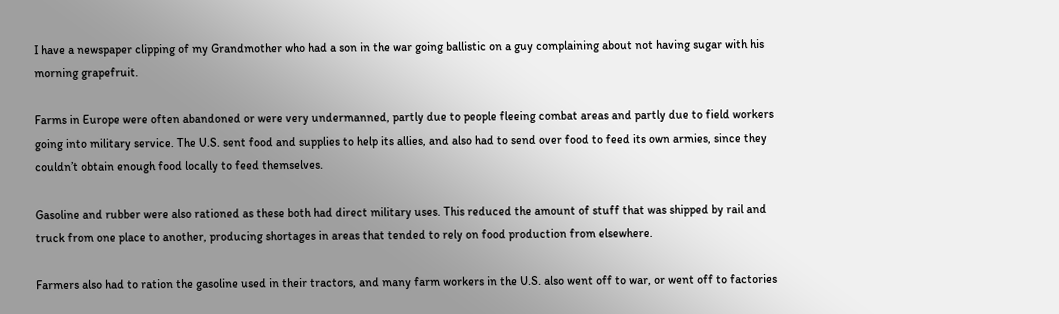I have a newspaper clipping of my Grandmother who had a son in the war going ballistic on a guy complaining about not having sugar with his morning grapefruit.

Farms in Europe were often abandoned or were very undermanned, partly due to people fleeing combat areas and partly due to field workers going into military service. The U.S. sent food and supplies to help its allies, and also had to send over food to feed its own armies, since they couldn’t obtain enough food locally to feed themselves.

Gasoline and rubber were also rationed as these both had direct military uses. This reduced the amount of stuff that was shipped by rail and truck from one place to another, producing shortages in areas that tended to rely on food production from elsewhere.

Farmers also had to ration the gasoline used in their tractors, and many farm workers in the U.S. also went off to war, or went off to factories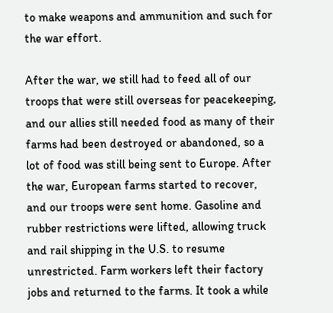to make weapons and ammunition and such for the war effort.

After the war, we still had to feed all of our troops that were still overseas for peacekeeping, and our allies still needed food as many of their farms had been destroyed or abandoned, so a lot of food was still being sent to Europe. After the war, European farms started to recover, and our troops were sent home. Gasoline and rubber restrictions were lifted, allowing truck and rail shipping in the U.S. to resume unrestricted. Farm workers left their factory jobs and returned to the farms. It took a while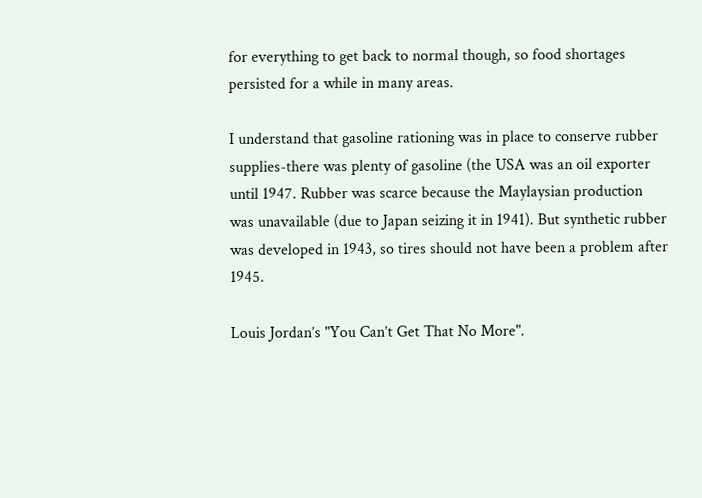for everything to get back to normal though, so food shortages persisted for a while in many areas.

I understand that gasoline rationing was in place to conserve rubber supplies-there was plenty of gasoline (the USA was an oil exporter until 1947. Rubber was scarce because the Maylaysian production was unavailable (due to Japan seizing it in 1941). But synthetic rubber was developed in 1943, so tires should not have been a problem after 1945.

Louis Jordan’s "You Can’t Get That No More".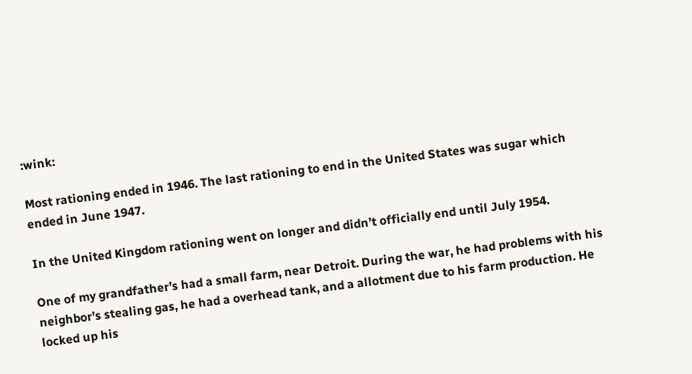:wink:

Most rationing ended in 1946. The last rationing to end in the United States was sugar which ended in June 1947.

In the United Kingdom rationing went on longer and didn’t officially end until July 1954.

One of my grandfather’s had a small farm, near Detroit. During the war, he had problems with his neighbor’s stealing gas, he had a overhead tank, and a allotment due to his farm production. He locked up his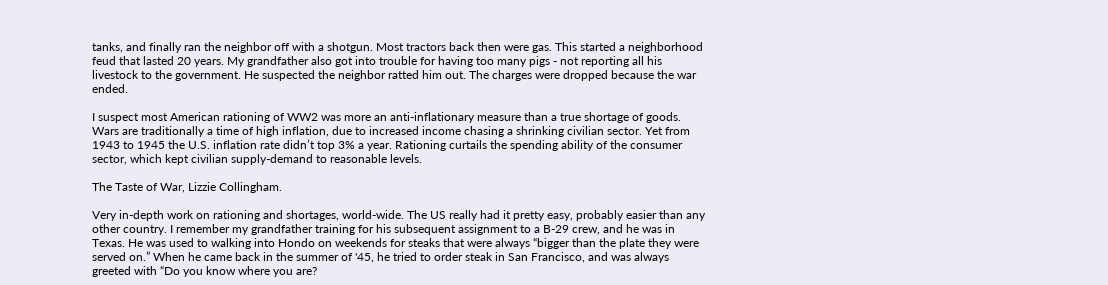tanks, and finally ran the neighbor off with a shotgun. Most tractors back then were gas. This started a neighborhood feud that lasted 20 years. My grandfather also got into trouble for having too many pigs - not reporting all his livestock to the government. He suspected the neighbor ratted him out. The charges were dropped because the war ended.

I suspect most American rationing of WW2 was more an anti-inflationary measure than a true shortage of goods. Wars are traditionally a time of high inflation, due to increased income chasing a shrinking civilian sector. Yet from 1943 to 1945 the U.S. inflation rate didn’t top 3% a year. Rationing curtails the spending ability of the consumer sector, which kept civilian supply-demand to reasonable levels.

The Taste of War, Lizzie Collingham.

Very in-depth work on rationing and shortages, world-wide. The US really had it pretty easy, probably easier than any other country. I remember my grandfather training for his subsequent assignment to a B-29 crew, and he was in Texas. He was used to walking into Hondo on weekends for steaks that were always “bigger than the plate they were served on.” When he came back in the summer of '45, he tried to order steak in San Francisco, and was always greeted with “Do you know where you are?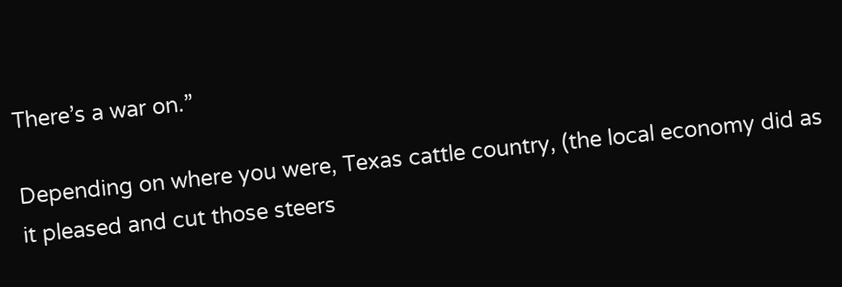There’s a war on.”

Depending on where you were, Texas cattle country, (the local economy did as it pleased and cut those steers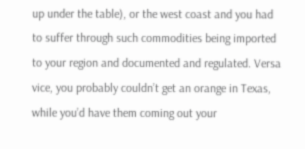up under the table), or the west coast and you had to suffer through such commodities being imported to your region and documented and regulated. Versa vice, you probably couldn’t get an orange in Texas, while you’d have them coming out your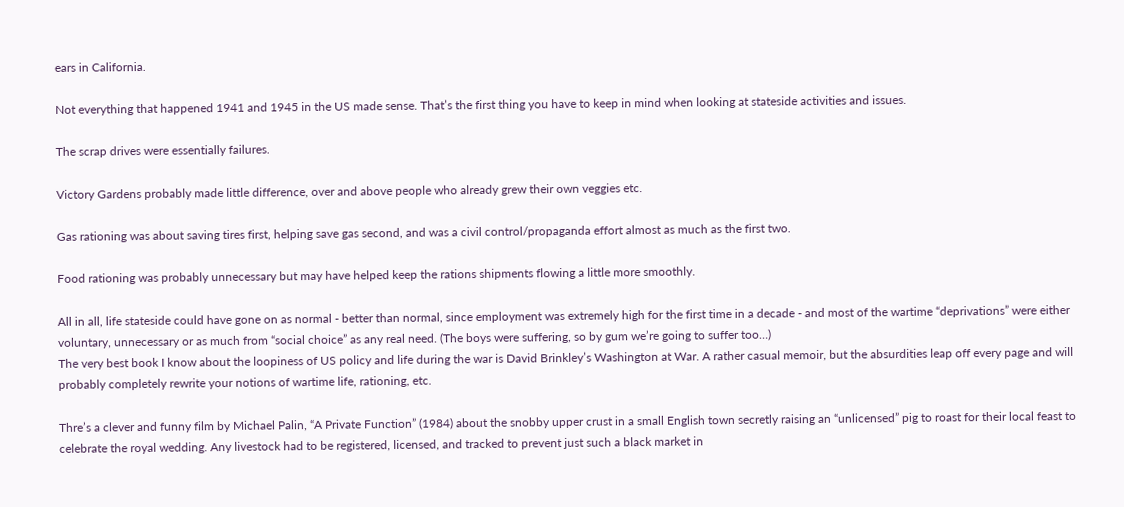ears in California.

Not everything that happened 1941 and 1945 in the US made sense. That’s the first thing you have to keep in mind when looking at stateside activities and issues.

The scrap drives were essentially failures.

Victory Gardens probably made little difference, over and above people who already grew their own veggies etc.

Gas rationing was about saving tires first, helping save gas second, and was a civil control/propaganda effort almost as much as the first two.

Food rationing was probably unnecessary but may have helped keep the rations shipments flowing a little more smoothly.

All in all, life stateside could have gone on as normal - better than normal, since employment was extremely high for the first time in a decade - and most of the wartime “deprivations” were either voluntary, unnecessary or as much from “social choice” as any real need. (The boys were suffering, so by gum we’re going to suffer too…)
The very best book I know about the loopiness of US policy and life during the war is David Brinkley’s Washington at War. A rather casual memoir, but the absurdities leap off every page and will probably completely rewrite your notions of wartime life, rationing, etc.

Thre’s a clever and funny film by Michael Palin, “A Private Function” (1984) about the snobby upper crust in a small English town secretly raising an “unlicensed” pig to roast for their local feast to celebrate the royal wedding. Any livestock had to be registered, licensed, and tracked to prevent just such a black market in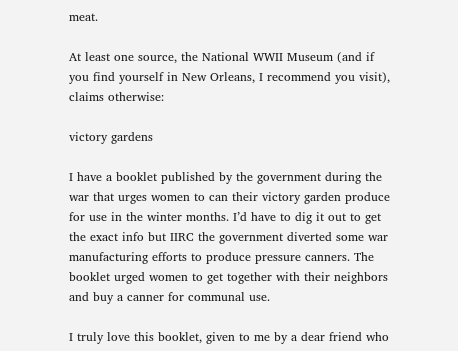meat.

At least one source, the National WWII Museum (and if you find yourself in New Orleans, I recommend you visit), claims otherwise:

victory gardens

I have a booklet published by the government during the war that urges women to can their victory garden produce for use in the winter months. I’d have to dig it out to get the exact info but IIRC the government diverted some war manufacturing efforts to produce pressure canners. The booklet urged women to get together with their neighbors and buy a canner for communal use.

I truly love this booklet, given to me by a dear friend who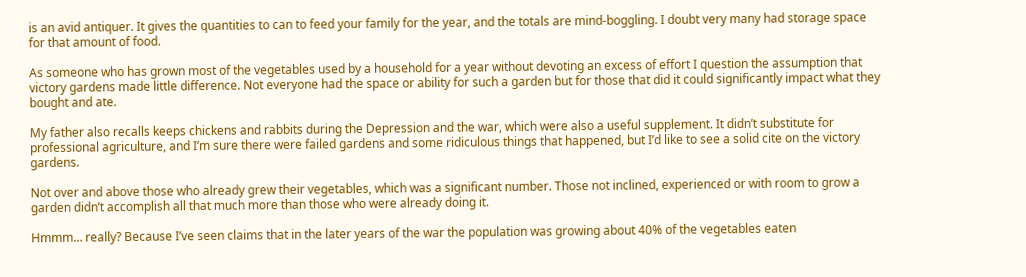is an avid antiquer. It gives the quantities to can to feed your family for the year, and the totals are mind-boggling. I doubt very many had storage space for that amount of food.

As someone who has grown most of the vegetables used by a household for a year without devoting an excess of effort I question the assumption that victory gardens made little difference. Not everyone had the space or ability for such a garden but for those that did it could significantly impact what they bought and ate.

My father also recalls keeps chickens and rabbits during the Depression and the war, which were also a useful supplement. It didn’t substitute for professional agriculture, and I’m sure there were failed gardens and some ridiculous things that happened, but I’d like to see a solid cite on the victory gardens.

Not over and above those who already grew their vegetables, which was a significant number. Those not inclined, experienced or with room to grow a garden didn’t accomplish all that much more than those who were already doing it.

Hmmm… really? Because I’ve seen claims that in the later years of the war the population was growing about 40% of the vegetables eaten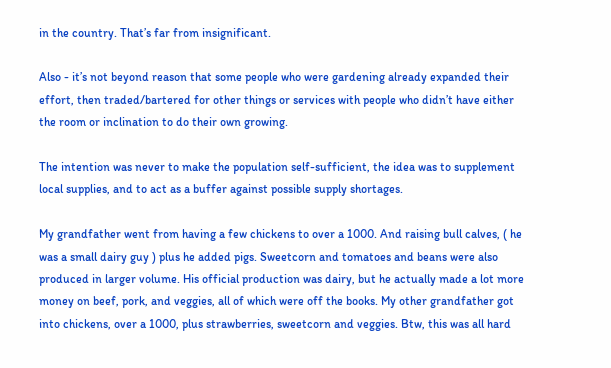in the country. That’s far from insignificant.

Also - it’s not beyond reason that some people who were gardening already expanded their effort, then traded/bartered for other things or services with people who didn’t have either the room or inclination to do their own growing.

The intention was never to make the population self-sufficient, the idea was to supplement local supplies, and to act as a buffer against possible supply shortages.

My grandfather went from having a few chickens to over a 1000. And raising bull calves, ( he was a small dairy guy ) plus he added pigs. Sweetcorn and tomatoes and beans were also produced in larger volume. His official production was dairy, but he actually made a lot more money on beef, pork, and veggies, all of which were off the books. My other grandfather got into chickens, over a 1000, plus strawberries, sweetcorn and veggies. Btw, this was all hard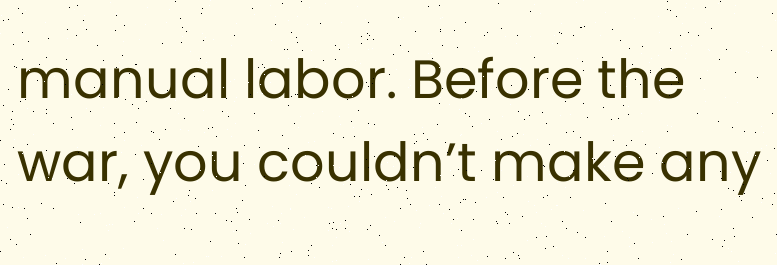manual labor. Before the war, you couldn’t make any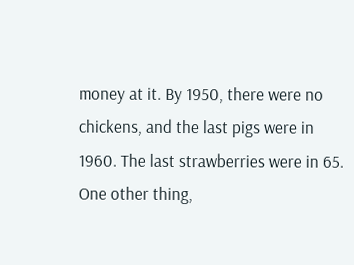money at it. By 1950, there were no chickens, and the last pigs were in 1960. The last strawberries were in 65. One other thing,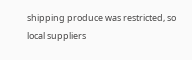shipping produce was restricted, so local suppliers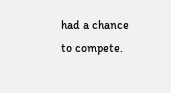had a chance to compete.